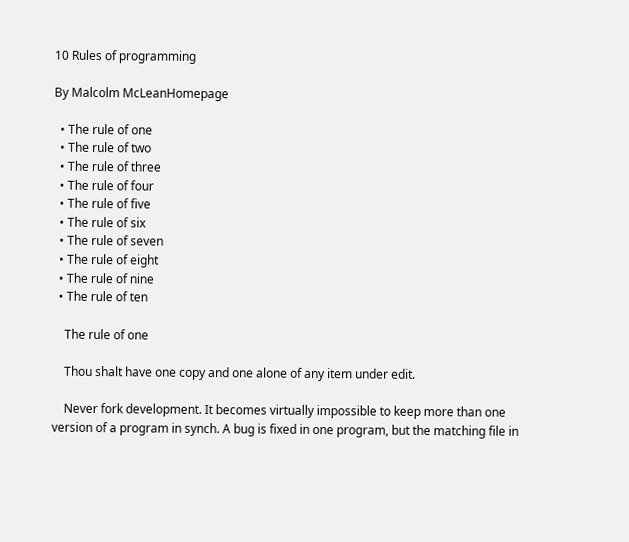10 Rules of programming

By Malcolm McLeanHomepage

  • The rule of one
  • The rule of two
  • The rule of three
  • The rule of four
  • The rule of five
  • The rule of six
  • The rule of seven
  • The rule of eight
  • The rule of nine
  • The rule of ten

    The rule of one

    Thou shalt have one copy and one alone of any item under edit.

    Never fork development. It becomes virtually impossible to keep more than one version of a program in synch. A bug is fixed in one program, but the matching file in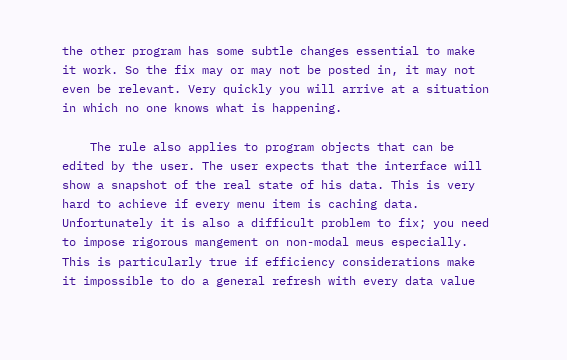the other program has some subtle changes essential to make it work. So the fix may or may not be posted in, it may not even be relevant. Very quickly you will arrive at a situation in which no one knows what is happening.

    The rule also applies to program objects that can be edited by the user. The user expects that the interface will show a snapshot of the real state of his data. This is very hard to achieve if every menu item is caching data. Unfortunately it is also a difficult problem to fix; you need to impose rigorous mangement on non-modal meus especially. This is particularly true if efficiency considerations make it impossible to do a general refresh with every data value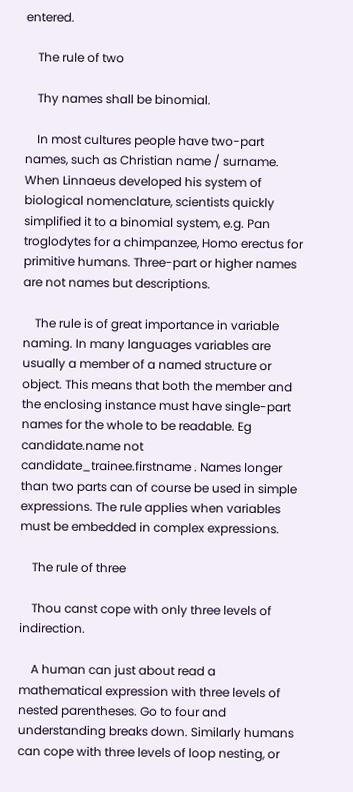entered.

    The rule of two

    Thy names shall be binomial.

    In most cultures people have two-part names, such as Christian name / surname. When Linnaeus developed his system of biological nomenclature, scientists quickly simplified it to a binomial system, e.g. Pan troglodytes for a chimpanzee, Homo erectus for primitive humans. Three-part or higher names are not names but descriptions.

    The rule is of great importance in variable naming. In many languages variables are usually a member of a named structure or object. This means that both the member and the enclosing instance must have single-part names for the whole to be readable. Eg candidate.name not candidate_trainee.firstname . Names longer than two parts can of course be used in simple expressions. The rule applies when variables must be embedded in complex expressions.

    The rule of three

    Thou canst cope with only three levels of indirection.

    A human can just about read a mathematical expression with three levels of nested parentheses. Go to four and understanding breaks down. Similarly humans can cope with three levels of loop nesting, or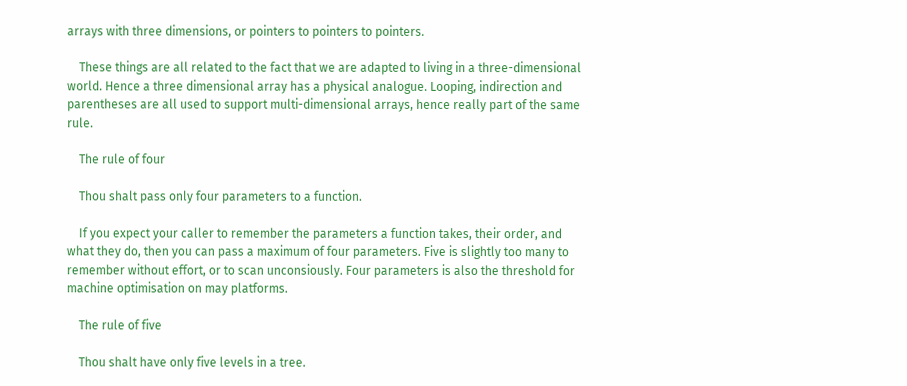arrays with three dimensions, or pointers to pointers to pointers.

    These things are all related to the fact that we are adapted to living in a three-dimensional world. Hence a three dimensional array has a physical analogue. Looping, indirection and parentheses are all used to support multi-dimensional arrays, hence really part of the same rule.

    The rule of four

    Thou shalt pass only four parameters to a function.

    If you expect your caller to remember the parameters a function takes, their order, and what they do, then you can pass a maximum of four parameters. Five is slightly too many to remember without effort, or to scan unconsiously. Four parameters is also the threshold for machine optimisation on may platforms.

    The rule of five

    Thou shalt have only five levels in a tree.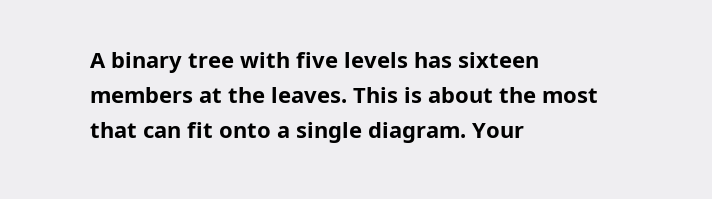A binary tree with five levels has sixteen members at the leaves. This is about the most that can fit onto a single diagram. Your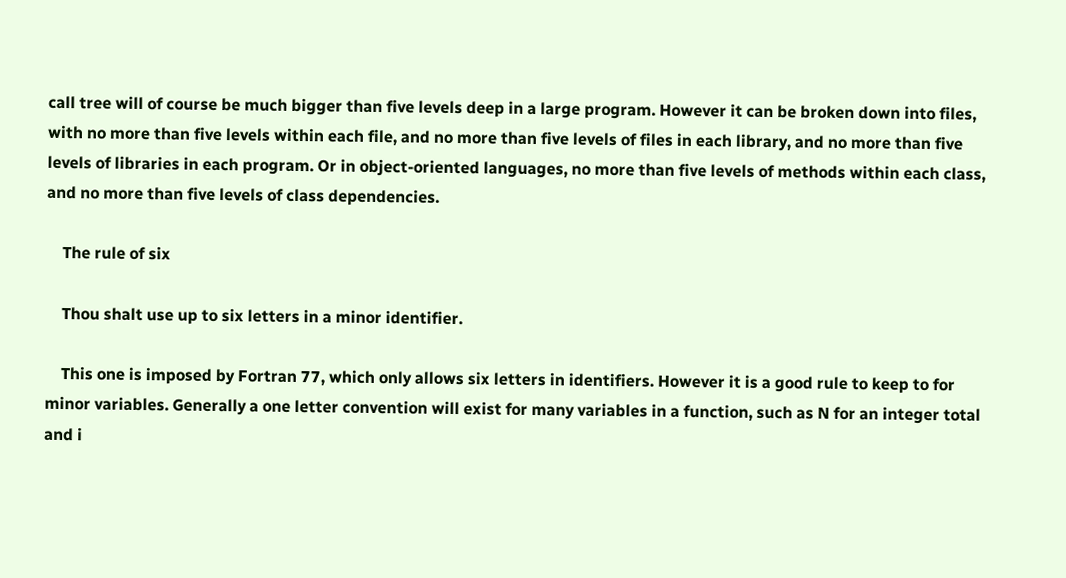call tree will of course be much bigger than five levels deep in a large program. However it can be broken down into files, with no more than five levels within each file, and no more than five levels of files in each library, and no more than five levels of libraries in each program. Or in object-oriented languages, no more than five levels of methods within each class, and no more than five levels of class dependencies.

    The rule of six

    Thou shalt use up to six letters in a minor identifier.

    This one is imposed by Fortran 77, which only allows six letters in identifiers. However it is a good rule to keep to for minor variables. Generally a one letter convention will exist for many variables in a function, such as N for an integer total and i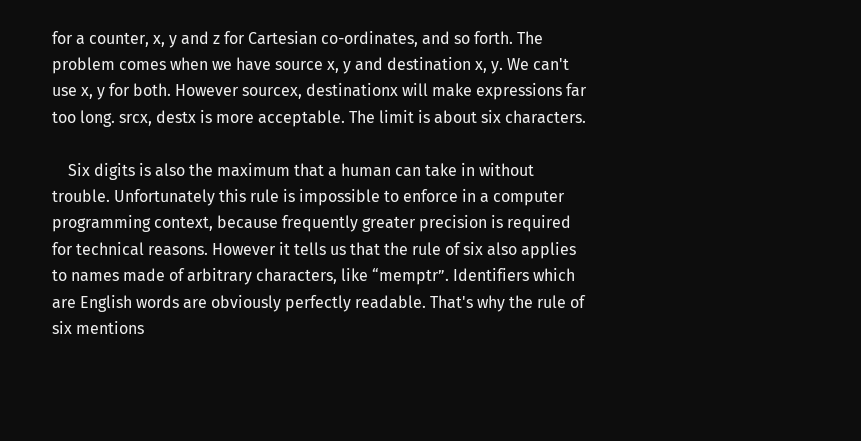for a counter, x, y and z for Cartesian co-ordinates, and so forth. The problem comes when we have source x, y and destination x, y. We can't use x, y for both. However sourcex, destinationx will make expressions far too long. srcx, destx is more acceptable. The limit is about six characters.

    Six digits is also the maximum that a human can take in without trouble. Unfortunately this rule is impossible to enforce in a computer programming context, because frequently greater precision is required for technical reasons. However it tells us that the rule of six also applies to names made of arbitrary characters, like “memptr”. Identifiers which are English words are obviously perfectly readable. That's why the rule of six mentions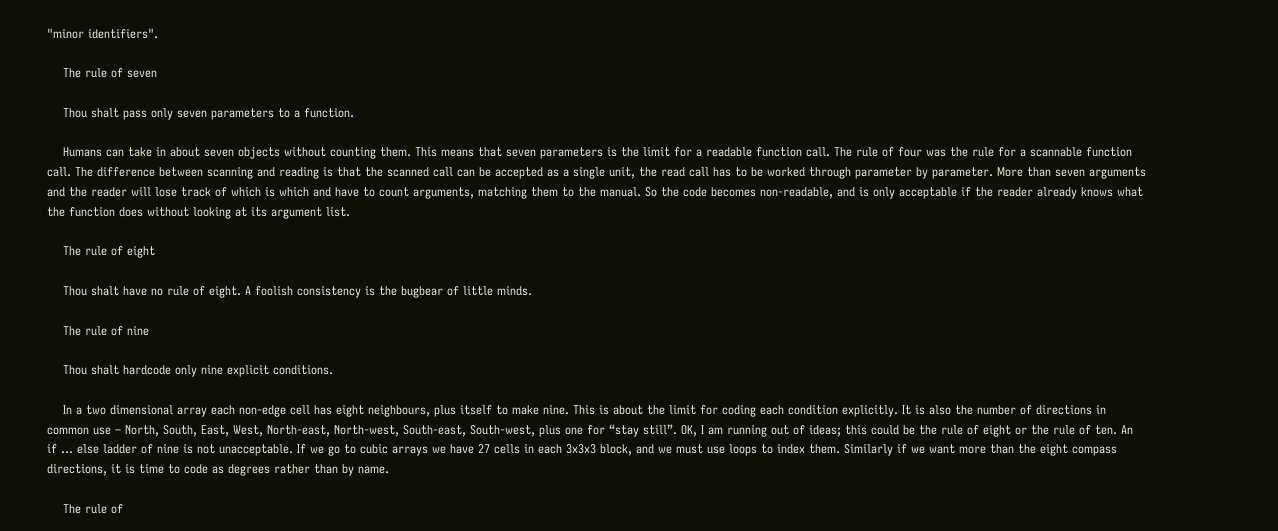"minor identifiers".

    The rule of seven

    Thou shalt pass only seven parameters to a function.

    Humans can take in about seven objects without counting them. This means that seven parameters is the limit for a readable function call. The rule of four was the rule for a scannable function call. The difference between scanning and reading is that the scanned call can be accepted as a single unit, the read call has to be worked through parameter by parameter. More than seven arguments and the reader will lose track of which is which and have to count arguments, matching them to the manual. So the code becomes non-readable, and is only acceptable if the reader already knows what the function does without looking at its argument list.

    The rule of eight

    Thou shalt have no rule of eight. A foolish consistency is the bugbear of little minds.

    The rule of nine

    Thou shalt hardcode only nine explicit conditions.

    In a two dimensional array each non-edge cell has eight neighbours, plus itself to make nine. This is about the limit for coding each condition explicitly. It is also the number of directions in common use – North, South, East, West, North-east, North-west, South-east, South-west, plus one for “stay still”. OK, I am running out of ideas; this could be the rule of eight or the rule of ten. An if ... else ladder of nine is not unacceptable. If we go to cubic arrays we have 27 cells in each 3x3x3 block, and we must use loops to index them. Similarly if we want more than the eight compass directions, it is time to code as degrees rather than by name.

    The rule of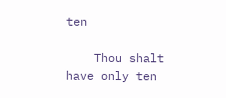ten

    Thou shalt have only ten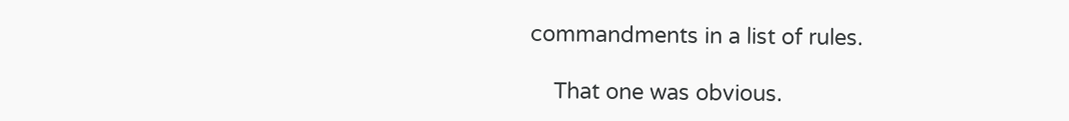commandments in a list of rules.

    That one was obvious.